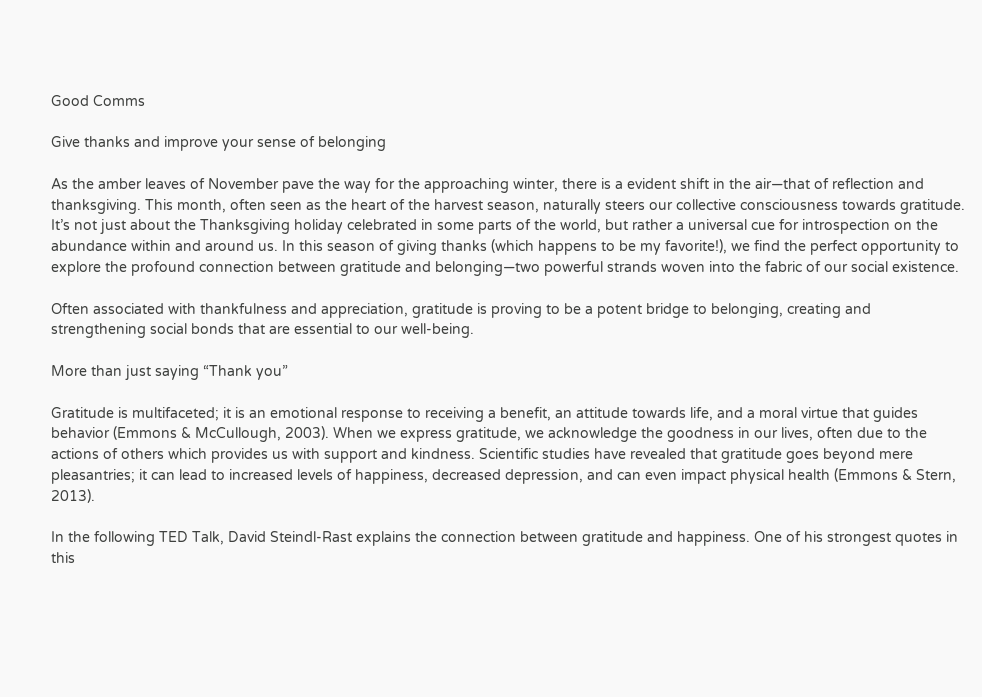Good Comms

Give thanks and improve your sense of belonging

As the amber leaves of November pave the way for the approaching winter, there is a evident shift in the air—that of reflection and thanksgiving. This month, often seen as the heart of the harvest season, naturally steers our collective consciousness towards gratitude. It’s not just about the Thanksgiving holiday celebrated in some parts of the world, but rather a universal cue for introspection on the abundance within and around us. In this season of giving thanks (which happens to be my favorite!), we find the perfect opportunity to explore the profound connection between gratitude and belonging—two powerful strands woven into the fabric of our social existence.

Often associated with thankfulness and appreciation, gratitude is proving to be a potent bridge to belonging, creating and strengthening social bonds that are essential to our well-being.

More than just saying “Thank you”

Gratitude is multifaceted; it is an emotional response to receiving a benefit, an attitude towards life, and a moral virtue that guides behavior (Emmons & McCullough, 2003). When we express gratitude, we acknowledge the goodness in our lives, often due to the actions of others which provides us with support and kindness. Scientific studies have revealed that gratitude goes beyond mere pleasantries; it can lead to increased levels of happiness, decreased depression, and can even impact physical health (Emmons & Stern, 2013).

In the following TED Talk, David Steindl-Rast explains the connection between gratitude and happiness. One of his strongest quotes in this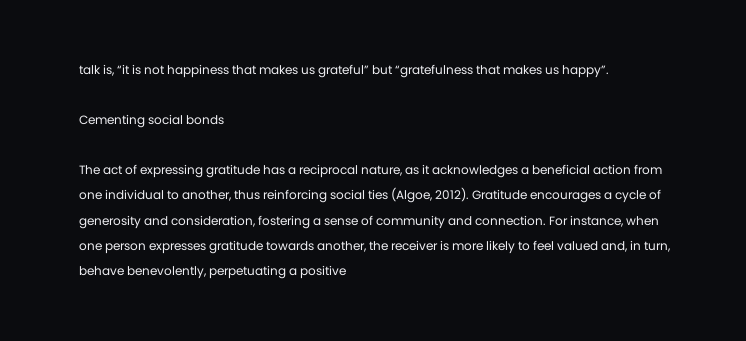talk is, “it is not happiness that makes us grateful” but “gratefulness that makes us happy”.

Cementing social bonds

The act of expressing gratitude has a reciprocal nature, as it acknowledges a beneficial action from one individual to another, thus reinforcing social ties (Algoe, 2012). Gratitude encourages a cycle of generosity and consideration, fostering a sense of community and connection. For instance, when one person expresses gratitude towards another, the receiver is more likely to feel valued and, in turn, behave benevolently, perpetuating a positive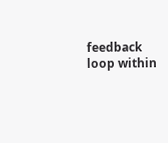feedback loop within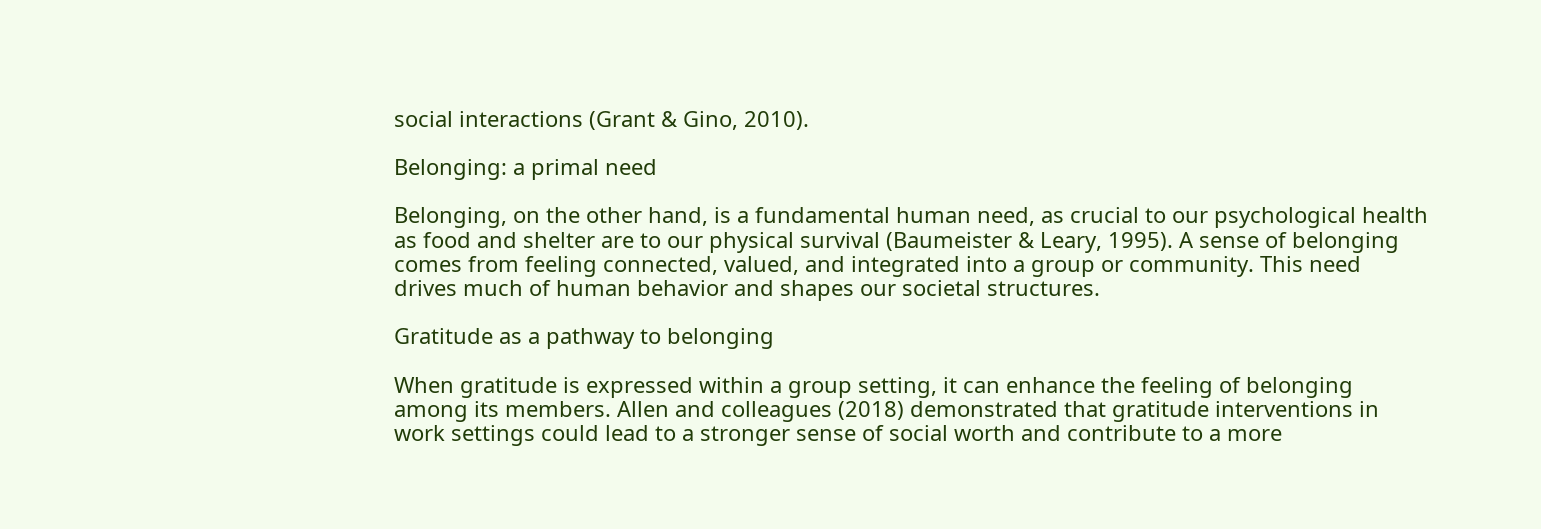social interactions (Grant & Gino, 2010).

Belonging: a primal need

Belonging, on the other hand, is a fundamental human need, as crucial to our psychological health as food and shelter are to our physical survival (Baumeister & Leary, 1995). A sense of belonging comes from feeling connected, valued, and integrated into a group or community. This need drives much of human behavior and shapes our societal structures.

Gratitude as a pathway to belonging

When gratitude is expressed within a group setting, it can enhance the feeling of belonging among its members. Allen and colleagues (2018) demonstrated that gratitude interventions in work settings could lead to a stronger sense of social worth and contribute to a more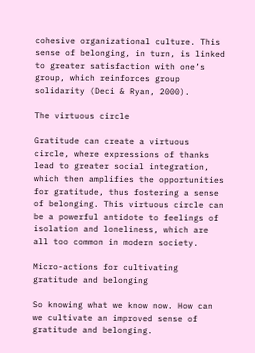cohesive organizational culture. This sense of belonging, in turn, is linked to greater satisfaction with one’s group, which reinforces group solidarity (Deci & Ryan, 2000).

The virtuous circle

Gratitude can create a virtuous circle, where expressions of thanks lead to greater social integration, which then amplifies the opportunities for gratitude, thus fostering a sense of belonging. This virtuous circle can be a powerful antidote to feelings of isolation and loneliness, which are all too common in modern society.

Micro-actions for cultivating gratitude and belonging

So knowing what we know now. How can we cultivate an improved sense of gratitude and belonging.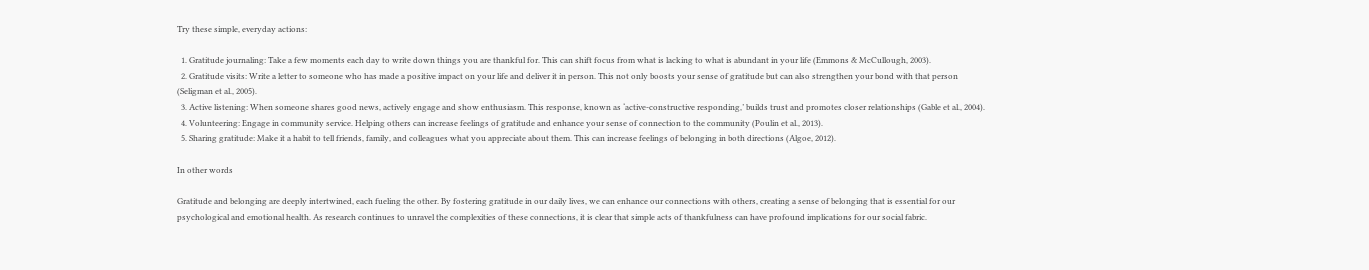Try these simple, everyday actions:

  1. Gratitude journaling: Take a few moments each day to write down things you are thankful for. This can shift focus from what is lacking to what is abundant in your life (Emmons & McCullough, 2003).
  2. Gratitude visits: Write a letter to someone who has made a positive impact on your life and deliver it in person. This not only boosts your sense of gratitude but can also strengthen your bond with that person (Seligman et al., 2005).
  3. Active listening: When someone shares good news, actively engage and show enthusiasm. This response, known as ‘active-constructive responding,’ builds trust and promotes closer relationships (Gable et al., 2004).
  4. Volunteering: Engage in community service. Helping others can increase feelings of gratitude and enhance your sense of connection to the community (Poulin et al., 2013).
  5. Sharing gratitude: Make it a habit to tell friends, family, and colleagues what you appreciate about them. This can increase feelings of belonging in both directions (Algoe, 2012).

In other words

Gratitude and belonging are deeply intertwined, each fueling the other. By fostering gratitude in our daily lives, we can enhance our connections with others, creating a sense of belonging that is essential for our psychological and emotional health. As research continues to unravel the complexities of these connections, it is clear that simple acts of thankfulness can have profound implications for our social fabric.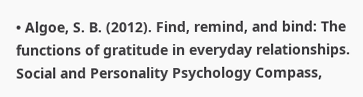• Algoe, S. B. (2012). Find, remind, and bind: The functions of gratitude in everyday relationships. Social and Personality Psychology Compass,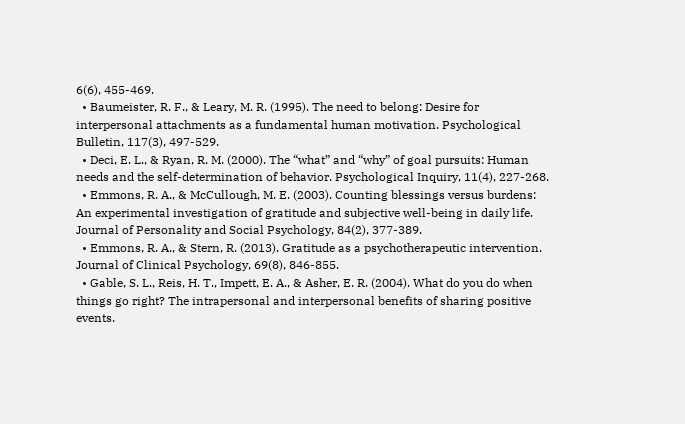6(6), 455-469.
  • Baumeister, R. F., & Leary, M. R. (1995). The need to belong: Desire for interpersonal attachments as a fundamental human motivation. Psychological Bulletin, 117(3), 497-529.
  • Deci, E. L., & Ryan, R. M. (2000). The “what” and “why” of goal pursuits: Human needs and the self-determination of behavior. Psychological Inquiry, 11(4), 227-268.
  • Emmons, R. A., & McCullough, M. E. (2003). Counting blessings versus burdens: An experimental investigation of gratitude and subjective well-being in daily life. Journal of Personality and Social Psychology, 84(2), 377-389.
  • Emmons, R. A., & Stern, R. (2013). Gratitude as a psychotherapeutic intervention. Journal of Clinical Psychology, 69(8), 846-855.
  • Gable, S. L., Reis, H. T., Impett, E. A., & Asher, E. R. (2004). What do you do when things go right? The intrapersonal and interpersonal benefits of sharing positive events.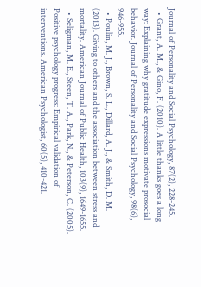Journal of Personality and Social Psychology, 87(2), 228-245.
  • Grant, A. M., & Gino, F. (2010). A little thanks goes a long way: Explaining why gratitude expressions motivate prosocial behavior. Journal of Personality and Social Psychology, 98(6), 946-955.
  • Poulin, M. J., Brown, S. L., Dillard, A. J., & Smith, D. M. (2013). Giving to others and the association between stress and mortality. American Journal of Public Health, 103(9), 1649-1655.
  • Seligman, M. E., Steen, T. A., Park, N., & Peterson, C. (2005). Positive psychology progress: Empirical validation of interventions. American Psychologist, 60(5), 410-421.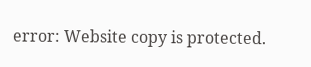error: Website copy is protected.